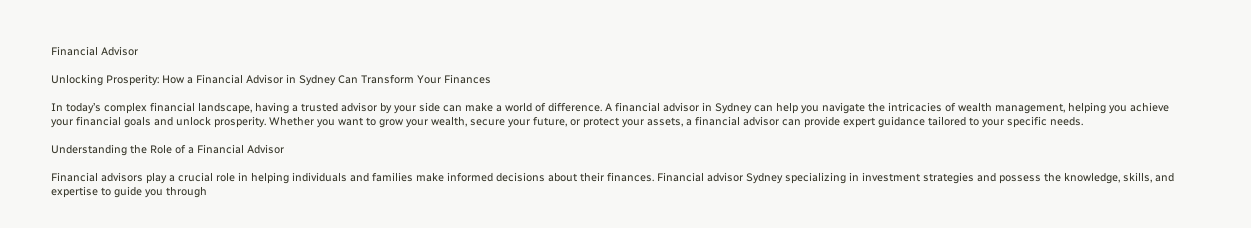Financial Advisor

Unlocking Prosperity: How a Financial Advisor in Sydney Can Transform Your Finances

In today’s complex financial landscape, having a trusted advisor by your side can make a world of difference. A financial advisor in Sydney can help you navigate the intricacies of wealth management, helping you achieve your financial goals and unlock prosperity. Whether you want to grow your wealth, secure your future, or protect your assets, a financial advisor can provide expert guidance tailored to your specific needs.

Understanding the Role of a Financial Advisor

Financial advisors play a crucial role in helping individuals and families make informed decisions about their finances. Financial advisor Sydney specializing in investment strategies and possess the knowledge, skills, and expertise to guide you through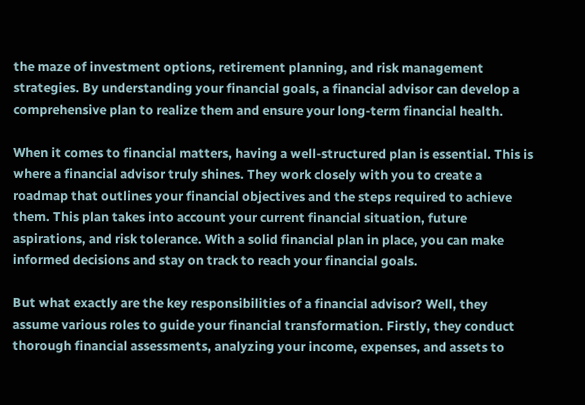the maze of investment options, retirement planning, and risk management strategies. By understanding your financial goals, a financial advisor can develop a comprehensive plan to realize them and ensure your long-term financial health.

When it comes to financial matters, having a well-structured plan is essential. This is where a financial advisor truly shines. They work closely with you to create a roadmap that outlines your financial objectives and the steps required to achieve them. This plan takes into account your current financial situation, future aspirations, and risk tolerance. With a solid financial plan in place, you can make informed decisions and stay on track to reach your financial goals.

But what exactly are the key responsibilities of a financial advisor? Well, they assume various roles to guide your financial transformation. Firstly, they conduct thorough financial assessments, analyzing your income, expenses, and assets to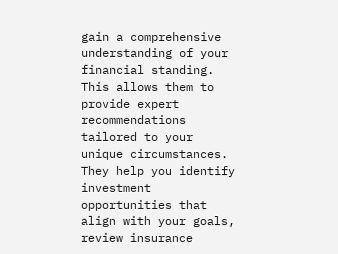gain a comprehensive understanding of your financial standing. This allows them to provide expert recommendations tailored to your unique circumstances. They help you identify investment opportunities that align with your goals, review insurance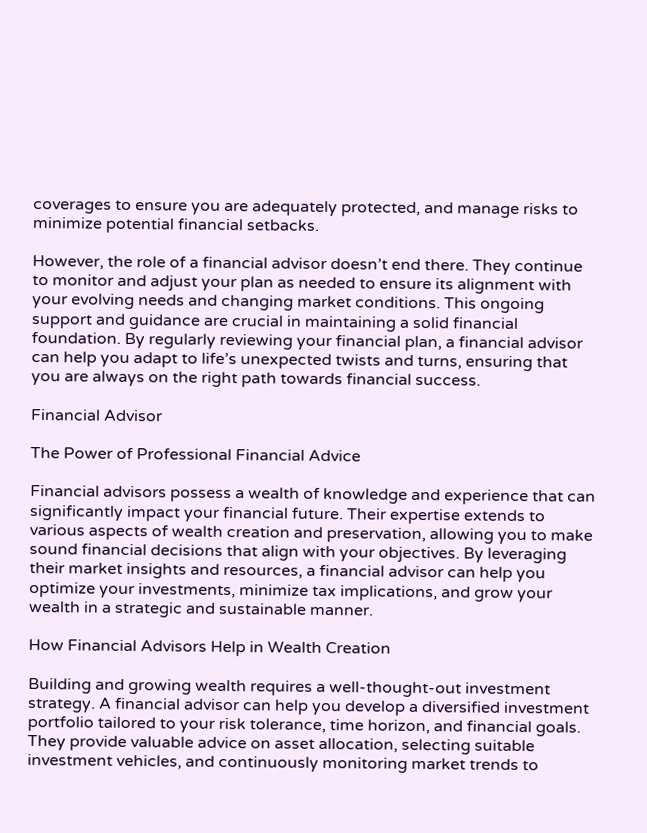coverages to ensure you are adequately protected, and manage risks to minimize potential financial setbacks.

However, the role of a financial advisor doesn’t end there. They continue to monitor and adjust your plan as needed to ensure its alignment with your evolving needs and changing market conditions. This ongoing support and guidance are crucial in maintaining a solid financial foundation. By regularly reviewing your financial plan, a financial advisor can help you adapt to life’s unexpected twists and turns, ensuring that you are always on the right path towards financial success.

Financial Advisor

The Power of Professional Financial Advice

Financial advisors possess a wealth of knowledge and experience that can significantly impact your financial future. Their expertise extends to various aspects of wealth creation and preservation, allowing you to make sound financial decisions that align with your objectives. By leveraging their market insights and resources, a financial advisor can help you optimize your investments, minimize tax implications, and grow your wealth in a strategic and sustainable manner.

How Financial Advisors Help in Wealth Creation

Building and growing wealth requires a well-thought-out investment strategy. A financial advisor can help you develop a diversified investment portfolio tailored to your risk tolerance, time horizon, and financial goals. They provide valuable advice on asset allocation, selecting suitable investment vehicles, and continuously monitoring market trends to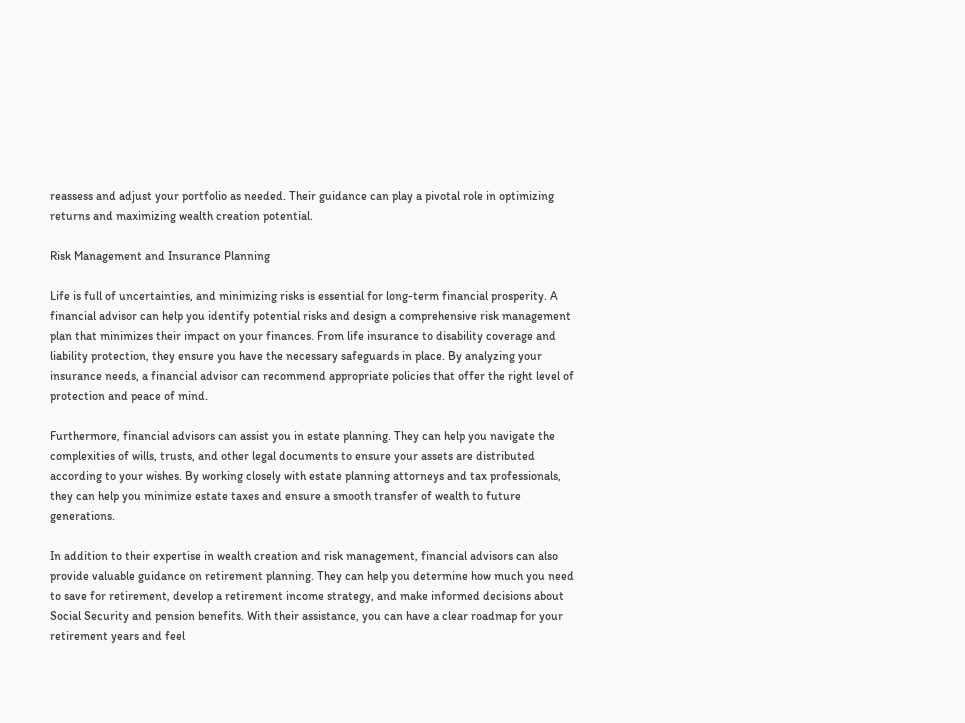reassess and adjust your portfolio as needed. Their guidance can play a pivotal role in optimizing returns and maximizing wealth creation potential.

Risk Management and Insurance Planning

Life is full of uncertainties, and minimizing risks is essential for long-term financial prosperity. A financial advisor can help you identify potential risks and design a comprehensive risk management plan that minimizes their impact on your finances. From life insurance to disability coverage and liability protection, they ensure you have the necessary safeguards in place. By analyzing your insurance needs, a financial advisor can recommend appropriate policies that offer the right level of protection and peace of mind.

Furthermore, financial advisors can assist you in estate planning. They can help you navigate the complexities of wills, trusts, and other legal documents to ensure your assets are distributed according to your wishes. By working closely with estate planning attorneys and tax professionals, they can help you minimize estate taxes and ensure a smooth transfer of wealth to future generations.

In addition to their expertise in wealth creation and risk management, financial advisors can also provide valuable guidance on retirement planning. They can help you determine how much you need to save for retirement, develop a retirement income strategy, and make informed decisions about Social Security and pension benefits. With their assistance, you can have a clear roadmap for your retirement years and feel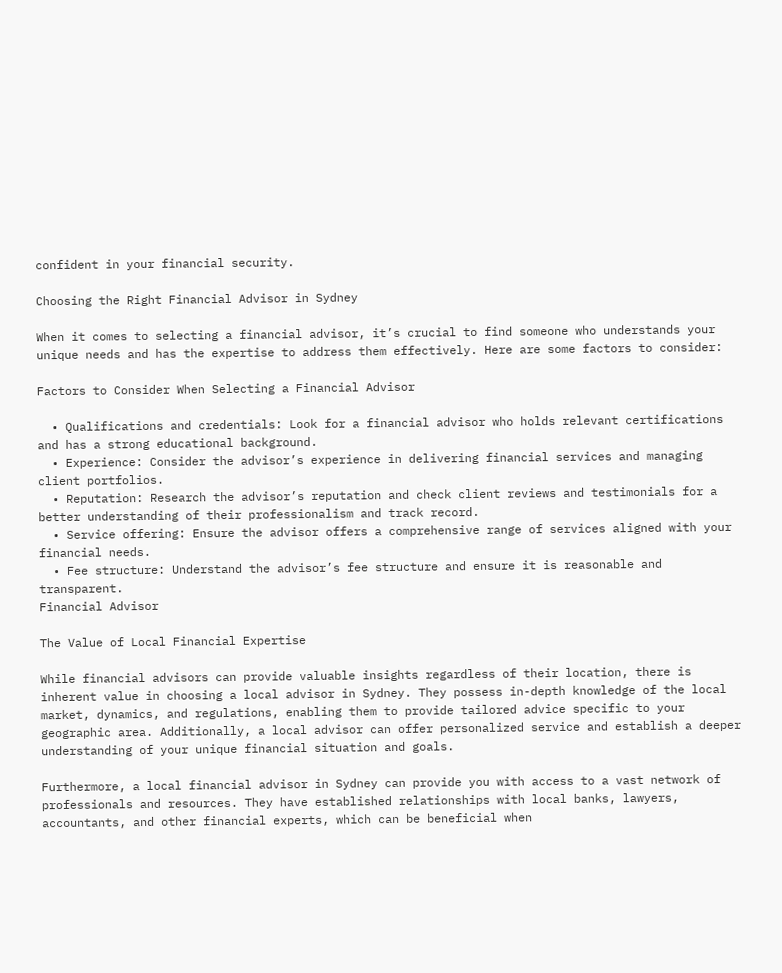confident in your financial security.

Choosing the Right Financial Advisor in Sydney

When it comes to selecting a financial advisor, it’s crucial to find someone who understands your unique needs and has the expertise to address them effectively. Here are some factors to consider:

Factors to Consider When Selecting a Financial Advisor

  • Qualifications and credentials: Look for a financial advisor who holds relevant certifications and has a strong educational background.
  • Experience: Consider the advisor’s experience in delivering financial services and managing client portfolios.
  • Reputation: Research the advisor’s reputation and check client reviews and testimonials for a better understanding of their professionalism and track record.
  • Service offering: Ensure the advisor offers a comprehensive range of services aligned with your financial needs.
  • Fee structure: Understand the advisor’s fee structure and ensure it is reasonable and transparent.
Financial Advisor

The Value of Local Financial Expertise

While financial advisors can provide valuable insights regardless of their location, there is inherent value in choosing a local advisor in Sydney. They possess in-depth knowledge of the local market, dynamics, and regulations, enabling them to provide tailored advice specific to your geographic area. Additionally, a local advisor can offer personalized service and establish a deeper understanding of your unique financial situation and goals.

Furthermore, a local financial advisor in Sydney can provide you with access to a vast network of professionals and resources. They have established relationships with local banks, lawyers, accountants, and other financial experts, which can be beneficial when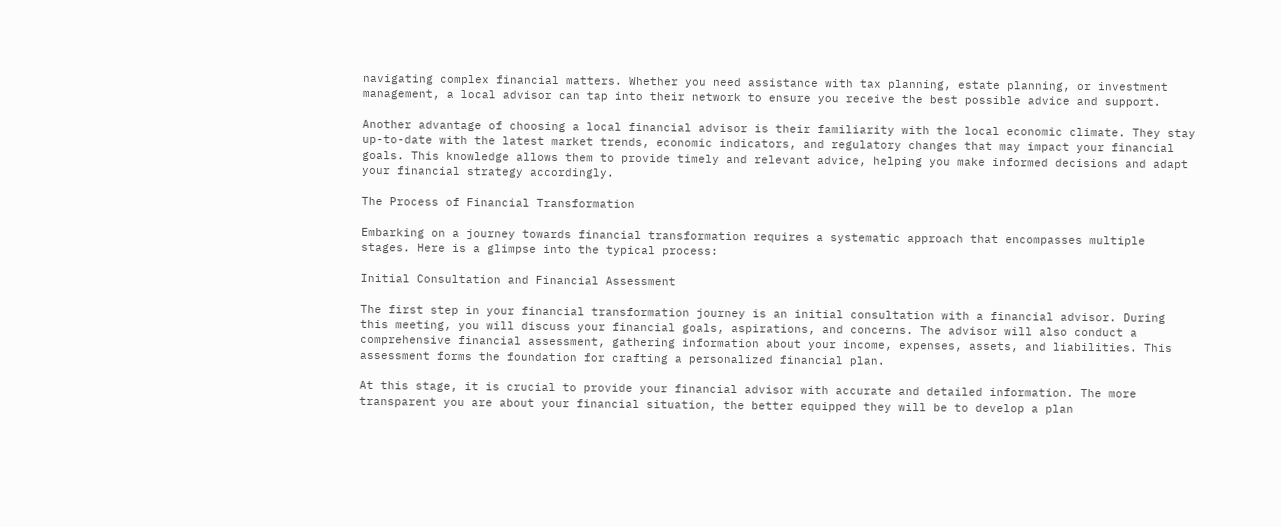navigating complex financial matters. Whether you need assistance with tax planning, estate planning, or investment management, a local advisor can tap into their network to ensure you receive the best possible advice and support.

Another advantage of choosing a local financial advisor is their familiarity with the local economic climate. They stay up-to-date with the latest market trends, economic indicators, and regulatory changes that may impact your financial goals. This knowledge allows them to provide timely and relevant advice, helping you make informed decisions and adapt your financial strategy accordingly.

The Process of Financial Transformation

Embarking on a journey towards financial transformation requires a systematic approach that encompasses multiple stages. Here is a glimpse into the typical process:

Initial Consultation and Financial Assessment

The first step in your financial transformation journey is an initial consultation with a financial advisor. During this meeting, you will discuss your financial goals, aspirations, and concerns. The advisor will also conduct a comprehensive financial assessment, gathering information about your income, expenses, assets, and liabilities. This assessment forms the foundation for crafting a personalized financial plan.

At this stage, it is crucial to provide your financial advisor with accurate and detailed information. The more transparent you are about your financial situation, the better equipped they will be to develop a plan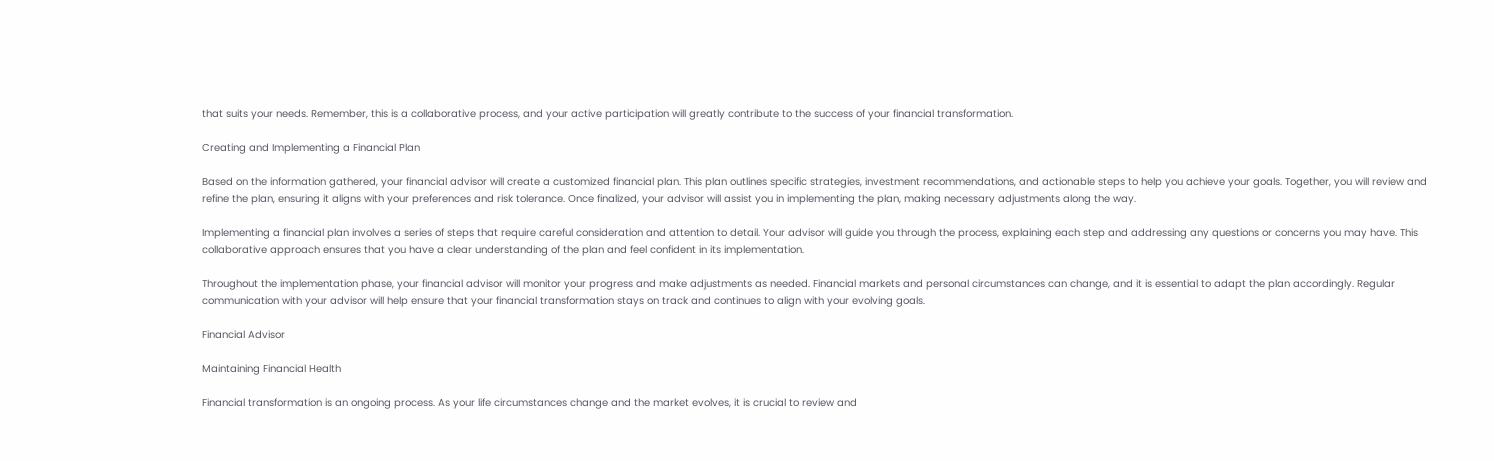that suits your needs. Remember, this is a collaborative process, and your active participation will greatly contribute to the success of your financial transformation.

Creating and Implementing a Financial Plan

Based on the information gathered, your financial advisor will create a customized financial plan. This plan outlines specific strategies, investment recommendations, and actionable steps to help you achieve your goals. Together, you will review and refine the plan, ensuring it aligns with your preferences and risk tolerance. Once finalized, your advisor will assist you in implementing the plan, making necessary adjustments along the way.

Implementing a financial plan involves a series of steps that require careful consideration and attention to detail. Your advisor will guide you through the process, explaining each step and addressing any questions or concerns you may have. This collaborative approach ensures that you have a clear understanding of the plan and feel confident in its implementation.

Throughout the implementation phase, your financial advisor will monitor your progress and make adjustments as needed. Financial markets and personal circumstances can change, and it is essential to adapt the plan accordingly. Regular communication with your advisor will help ensure that your financial transformation stays on track and continues to align with your evolving goals.

Financial Advisor

Maintaining Financial Health

Financial transformation is an ongoing process. As your life circumstances change and the market evolves, it is crucial to review and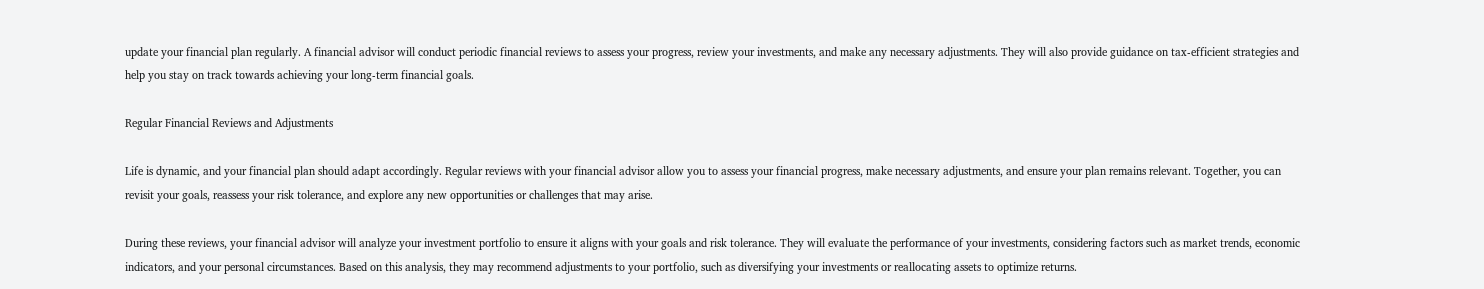update your financial plan regularly. A financial advisor will conduct periodic financial reviews to assess your progress, review your investments, and make any necessary adjustments. They will also provide guidance on tax-efficient strategies and help you stay on track towards achieving your long-term financial goals.

Regular Financial Reviews and Adjustments

Life is dynamic, and your financial plan should adapt accordingly. Regular reviews with your financial advisor allow you to assess your financial progress, make necessary adjustments, and ensure your plan remains relevant. Together, you can revisit your goals, reassess your risk tolerance, and explore any new opportunities or challenges that may arise.

During these reviews, your financial advisor will analyze your investment portfolio to ensure it aligns with your goals and risk tolerance. They will evaluate the performance of your investments, considering factors such as market trends, economic indicators, and your personal circumstances. Based on this analysis, they may recommend adjustments to your portfolio, such as diversifying your investments or reallocating assets to optimize returns.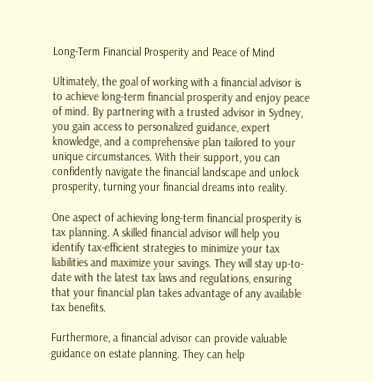Long-Term Financial Prosperity and Peace of Mind

Ultimately, the goal of working with a financial advisor is to achieve long-term financial prosperity and enjoy peace of mind. By partnering with a trusted advisor in Sydney, you gain access to personalized guidance, expert knowledge, and a comprehensive plan tailored to your unique circumstances. With their support, you can confidently navigate the financial landscape and unlock prosperity, turning your financial dreams into reality.

One aspect of achieving long-term financial prosperity is tax planning. A skilled financial advisor will help you identify tax-efficient strategies to minimize your tax liabilities and maximize your savings. They will stay up-to-date with the latest tax laws and regulations, ensuring that your financial plan takes advantage of any available tax benefits.

Furthermore, a financial advisor can provide valuable guidance on estate planning. They can help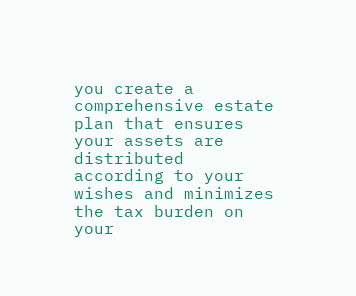you create a comprehensive estate plan that ensures your assets are distributed according to your wishes and minimizes the tax burden on your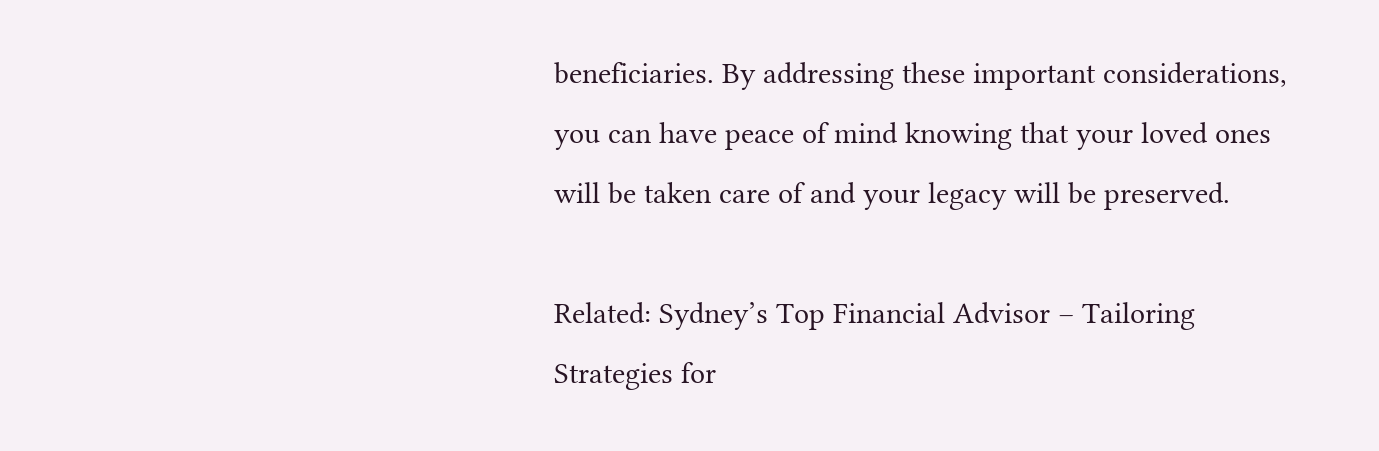beneficiaries. By addressing these important considerations, you can have peace of mind knowing that your loved ones will be taken care of and your legacy will be preserved.

Related: Sydney’s Top Financial Advisor – Tailoring Strategies for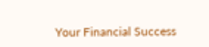Your Financial Success